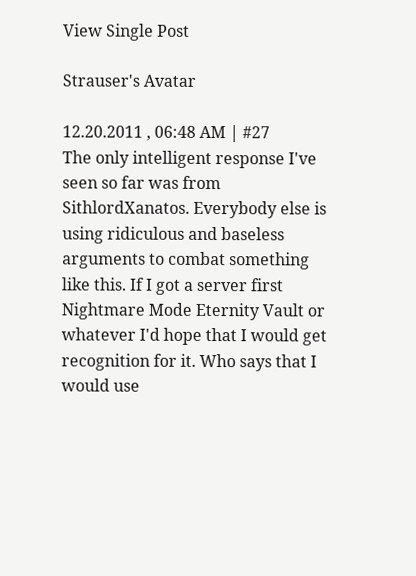View Single Post

Strauser's Avatar

12.20.2011 , 06:48 AM | #27
The only intelligent response I've seen so far was from SithlordXanatos. Everybody else is using ridiculous and baseless arguments to combat something like this. If I got a server first Nightmare Mode Eternity Vault or whatever I'd hope that I would get recognition for it. Who says that I would use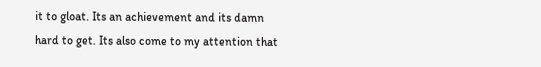it to gloat. Its an achievement and its damn hard to get. Its also come to my attention that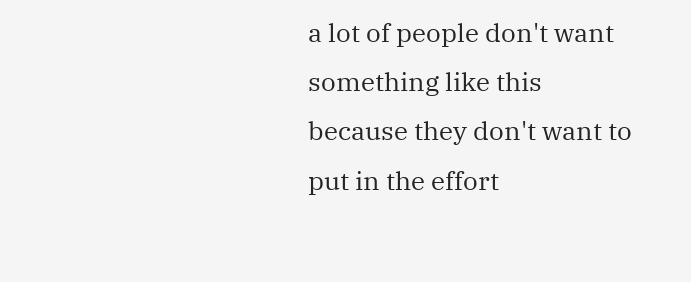a lot of people don't want something like this because they don't want to put in the effort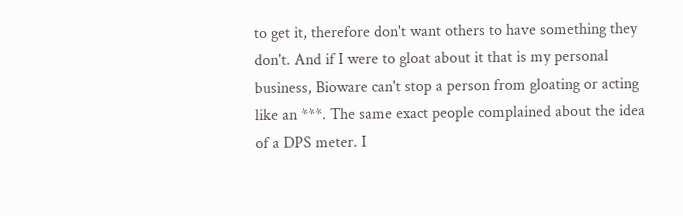to get it, therefore don't want others to have something they don't. And if I were to gloat about it that is my personal business, Bioware can't stop a person from gloating or acting like an ***. The same exact people complained about the idea of a DPS meter. I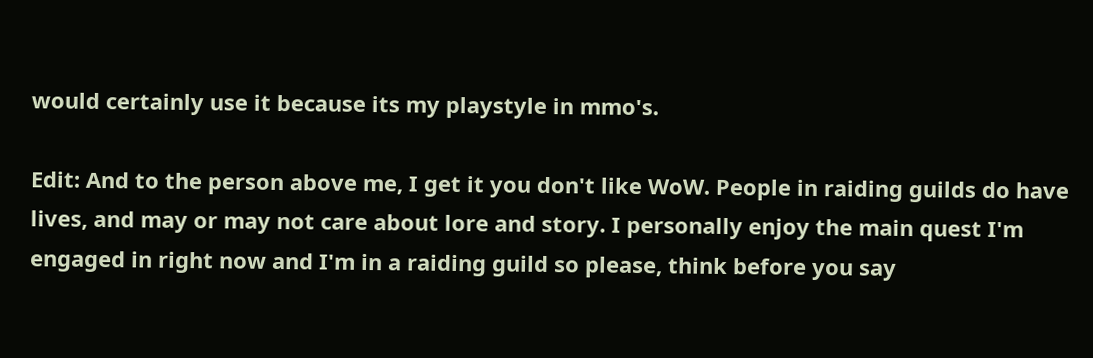would certainly use it because its my playstyle in mmo's.

Edit: And to the person above me, I get it you don't like WoW. People in raiding guilds do have lives, and may or may not care about lore and story. I personally enjoy the main quest I'm engaged in right now and I'm in a raiding guild so please, think before you say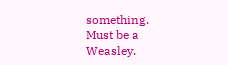something.
Must be a Weasley.